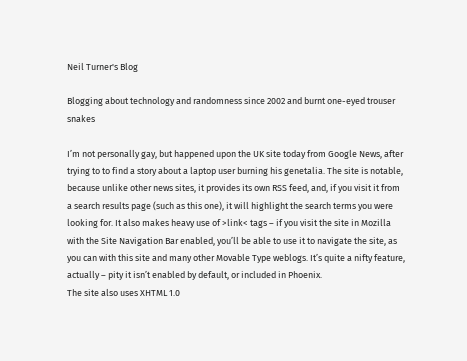Neil Turner's Blog

Blogging about technology and randomness since 2002 and burnt one-eyed trouser snakes

I’m not personally gay, but happened upon the UK site today from Google News, after trying to to find a story about a laptop user burning his genetalia. The site is notable, because unlike other news sites, it provides its own RSS feed, and, if you visit it from a search results page (such as this one), it will highlight the search terms you were looking for. It also makes heavy use of >link< tags – if you visit the site in Mozilla with the Site Navigation Bar enabled, you’ll be able to use it to navigate the site, as you can with this site and many other Movable Type weblogs. It’s quite a nifty feature, actually – pity it isn’t enabled by default, or included in Phoenix.
The site also uses XHTML 1.0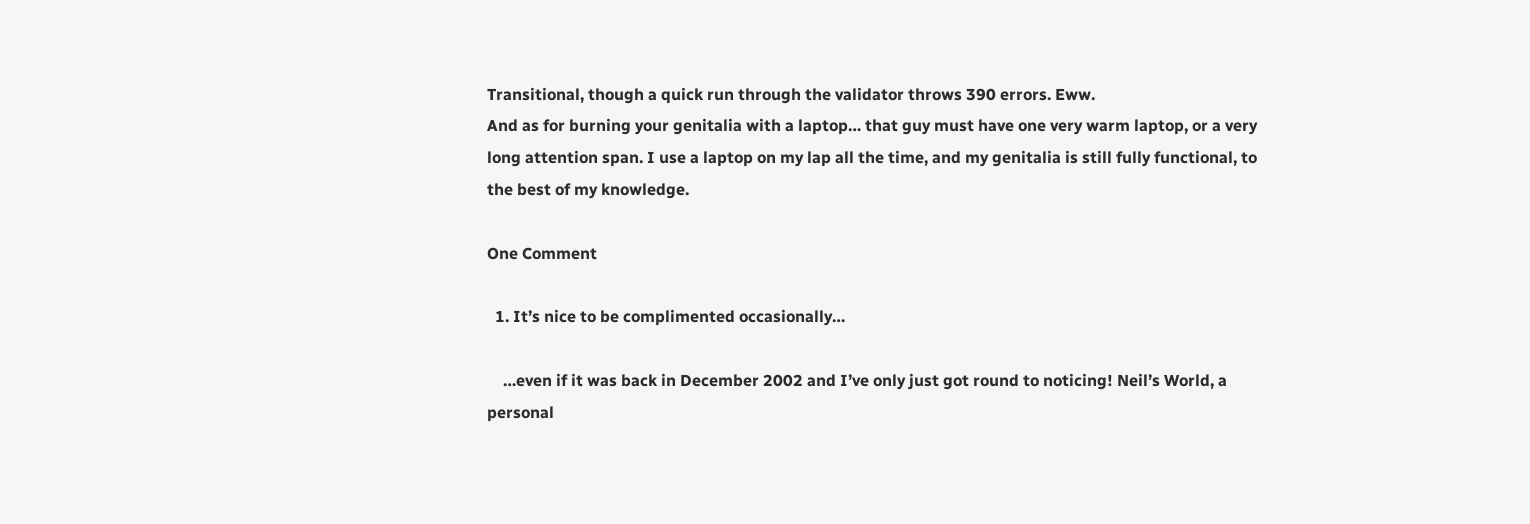Transitional, though a quick run through the validator throws 390 errors. Eww.
And as for burning your genitalia with a laptop… that guy must have one very warm laptop, or a very long attention span. I use a laptop on my lap all the time, and my genitalia is still fully functional, to the best of my knowledge.

One Comment

  1. It’s nice to be complimented occasionally…

    …even if it was back in December 2002 and I’ve only just got round to noticing! Neil’s World, a personal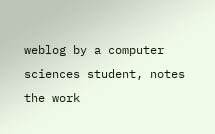weblog by a computer sciences student, notes the work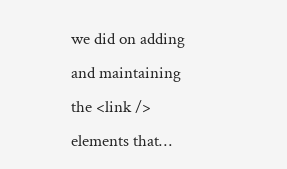we did on adding and maintaining the <link /> elements that…